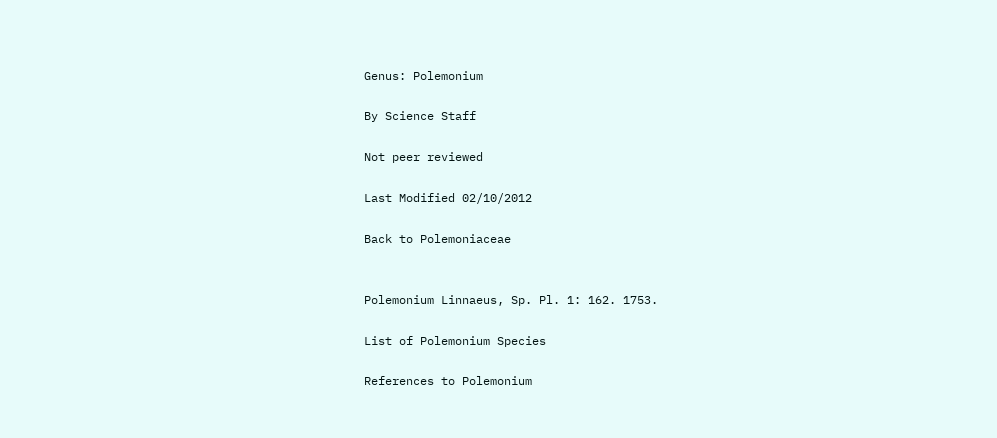Genus: Polemonium

By Science Staff

Not peer reviewed

Last Modified 02/10/2012

Back to Polemoniaceae


Polemonium Linnaeus, Sp. Pl. 1: 162. 1753.

List of Polemonium Species

References to Polemonium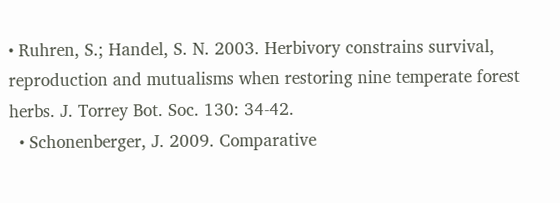• Ruhren, S.; Handel, S. N. 2003. Herbivory constrains survival, reproduction and mutualisms when restoring nine temperate forest herbs. J. Torrey Bot. Soc. 130: 34-42.
  • Schonenberger, J. 2009. Comparative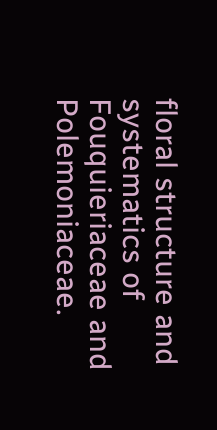floral structure and systematics of Fouquieriaceae and Polemoniaceae.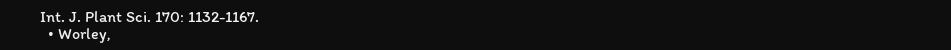Int. J. Plant Sci. 170: 1132-1167.
  • Worley,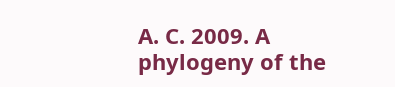A. C. 2009. A phylogeny of the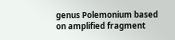genus Polemonium based on amplified fragment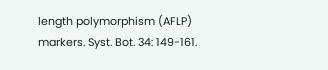length polymorphism (AFLP) markers. Syst. Bot. 34: 149-161.